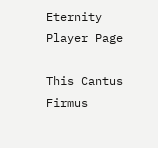Eternity Player Page

This Cantus Firmus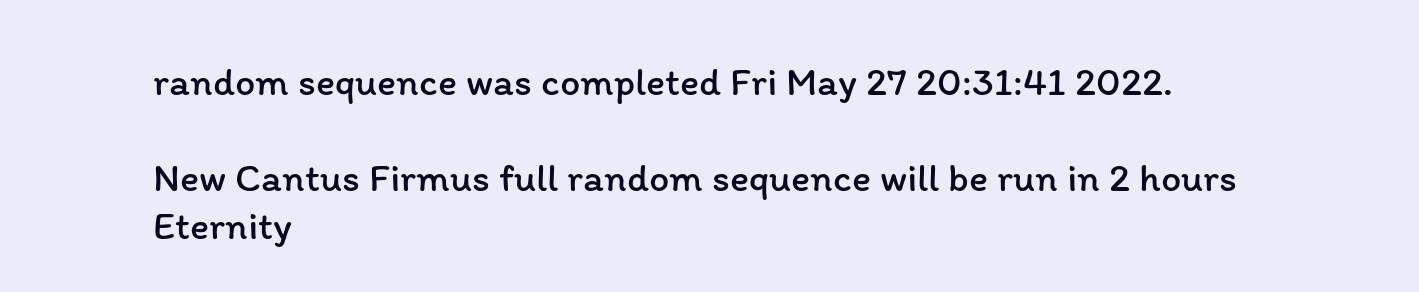random sequence was completed Fri May 27 20:31:41 2022.

New Cantus Firmus full random sequence will be run in 2 hours
Eternity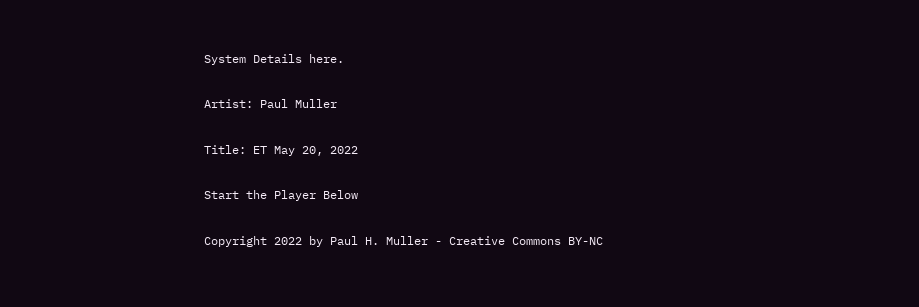System Details here.

Artist: Paul Muller

Title: ET May 20, 2022

Start the Player Below

Copyright 2022 by Paul H. Muller - Creative Commons BY-NC